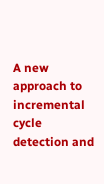A new approach to incremental cycle detection and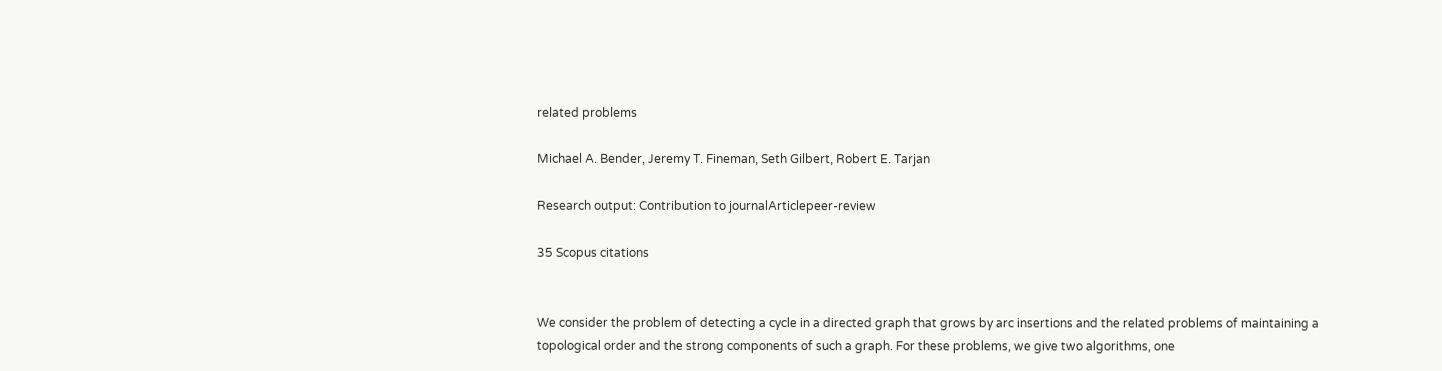related problems

Michael A. Bender, Jeremy T. Fineman, Seth Gilbert, Robert E. Tarjan

Research output: Contribution to journalArticlepeer-review

35 Scopus citations


We consider the problem of detecting a cycle in a directed graph that grows by arc insertions and the related problems of maintaining a topological order and the strong components of such a graph. For these problems, we give two algorithms, one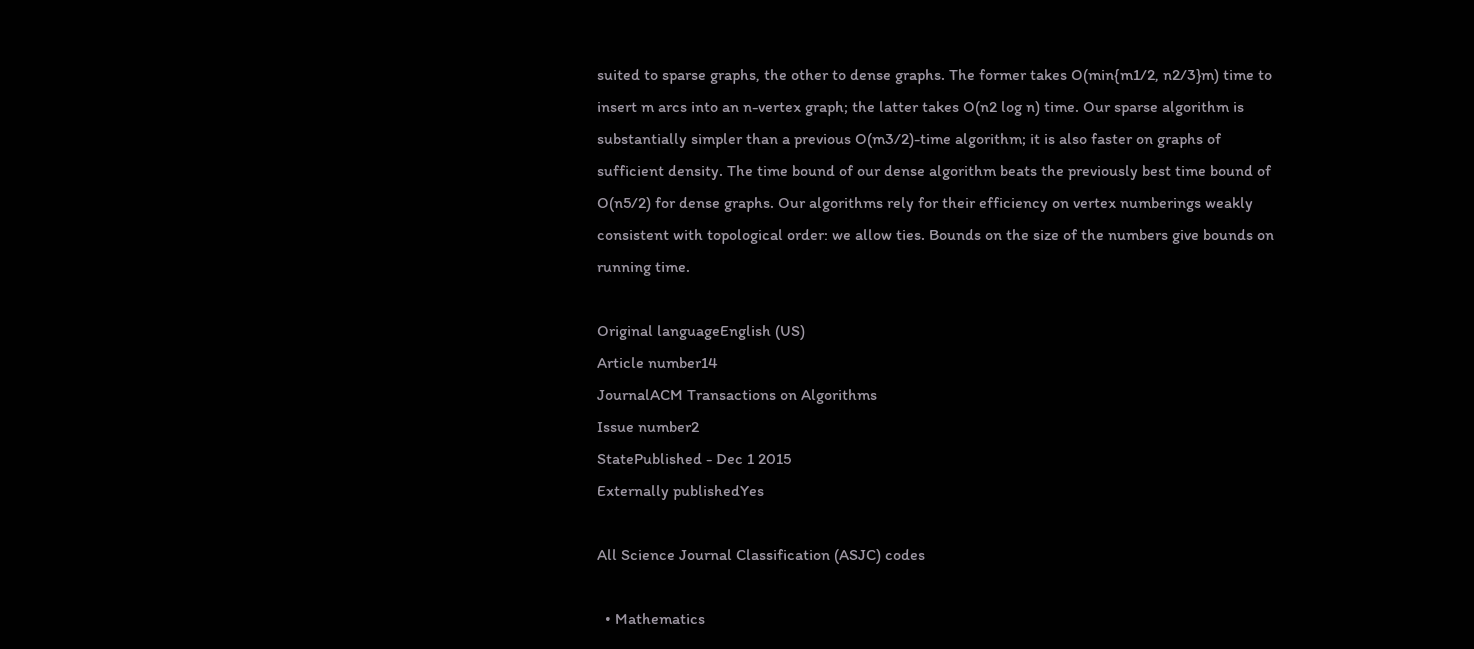suited to sparse graphs, the other to dense graphs. The former takes O(min{m1/2, n2/3}m) time to insert m arcs into an n-vertex graph; the latter takes O(n2 log n) time. Our sparse algorithm is substantially simpler than a previous O(m3/2)-time algorithm; it is also faster on graphs of sufficient density. The time bound of our dense algorithm beats the previously best time bound of O(n5/2) for dense graphs. Our algorithms rely for their efficiency on vertex numberings weakly consistent with topological order: we allow ties. Bounds on the size of the numbers give bounds on running time.

Original languageEnglish (US)
Article number14
JournalACM Transactions on Algorithms
Issue number2
StatePublished - Dec 1 2015
Externally publishedYes

All Science Journal Classification (ASJC) codes

  • Mathematics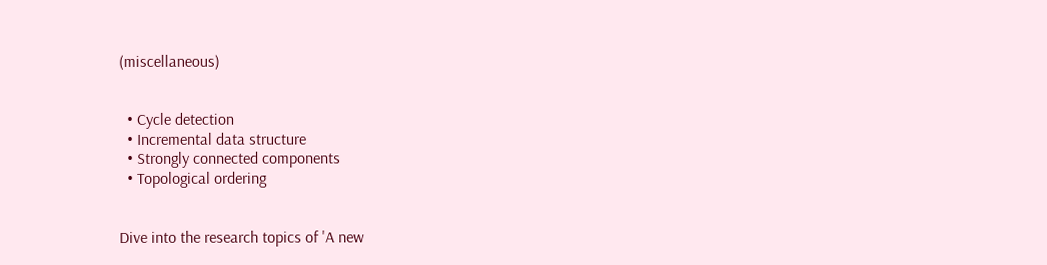(miscellaneous)


  • Cycle detection
  • Incremental data structure
  • Strongly connected components
  • Topological ordering


Dive into the research topics of 'A new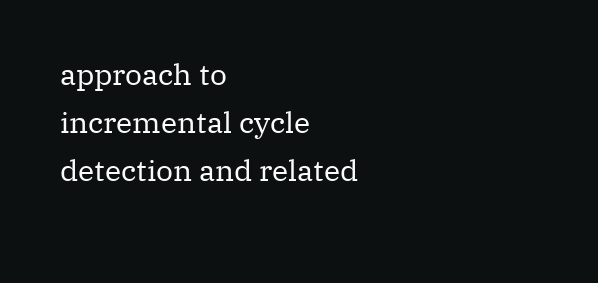approach to incremental cycle detection and related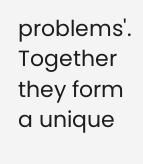problems'. Together they form a unique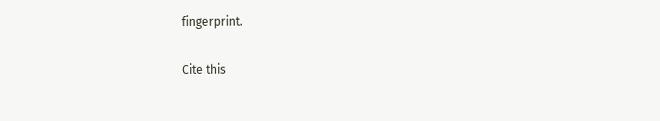fingerprint.

Cite this